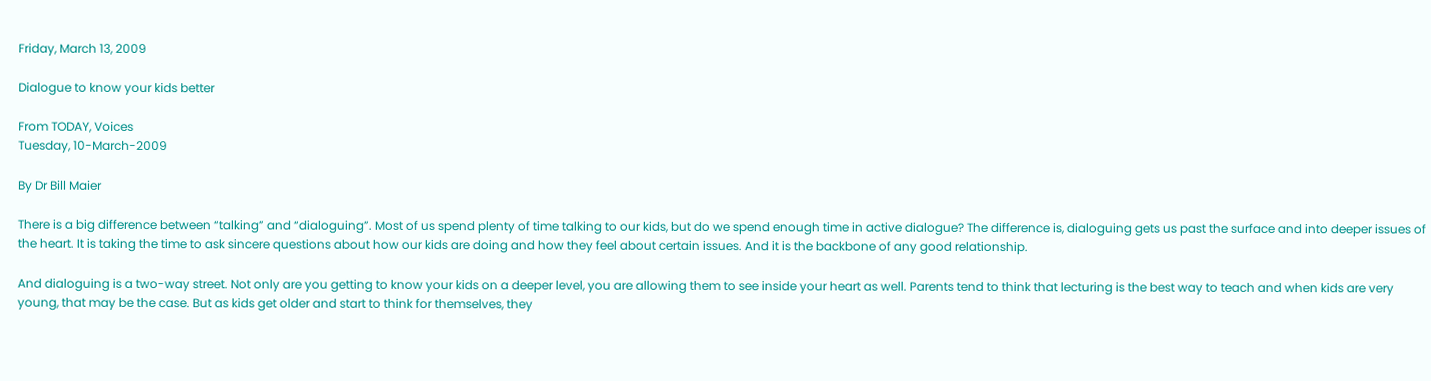Friday, March 13, 2009

Dialogue to know your kids better

From TODAY, Voices
Tuesday, 10-March-2009

By Dr Bill Maier

There is a big difference between “talking” and “dialoguing”. Most of us spend plenty of time talking to our kids, but do we spend enough time in active dialogue? The difference is, dialoguing gets us past the surface and into deeper issues of the heart. It is taking the time to ask sincere questions about how our kids are doing and how they feel about certain issues. And it is the backbone of any good relationship.

And dialoguing is a two-way street. Not only are you getting to know your kids on a deeper level, you are allowing them to see inside your heart as well. Parents tend to think that lecturing is the best way to teach and when kids are very young, that may be the case. But as kids get older and start to think for themselves, they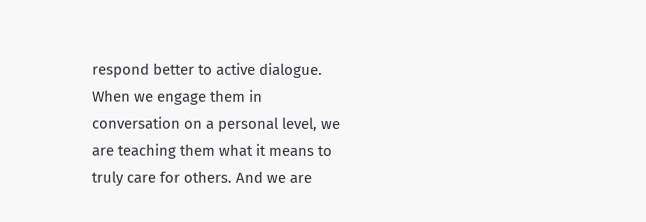respond better to active dialogue. When we engage them in conversation on a personal level, we are teaching them what it means to truly care for others. And we are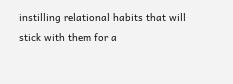instilling relational habits that will stick with them for a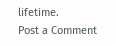lifetime.
Post a Comment